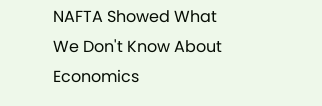NAFTA Showed What We Don't Know About Economics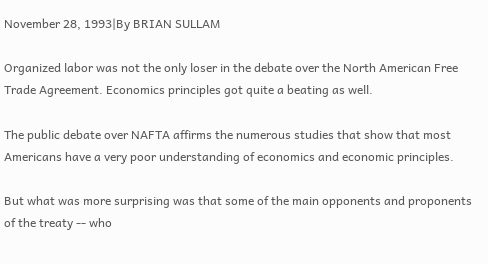November 28, 1993|By BRIAN SULLAM

Organized labor was not the only loser in the debate over the North American Free Trade Agreement. Economics principles got quite a beating as well.

The public debate over NAFTA affirms the numerous studies that show that most Americans have a very poor understanding of economics and economic principles.

But what was more surprising was that some of the main opponents and proponents of the treaty -- who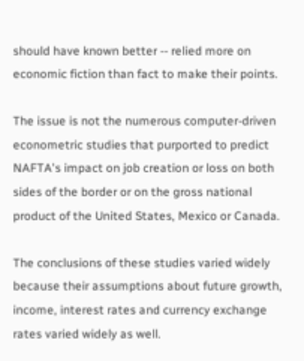should have known better -- relied more on economic fiction than fact to make their points.

The issue is not the numerous computer-driven econometric studies that purported to predict NAFTA's impact on job creation or loss on both sides of the border or on the gross national product of the United States, Mexico or Canada.

The conclusions of these studies varied widely because their assumptions about future growth, income, interest rates and currency exchange rates varied widely as well.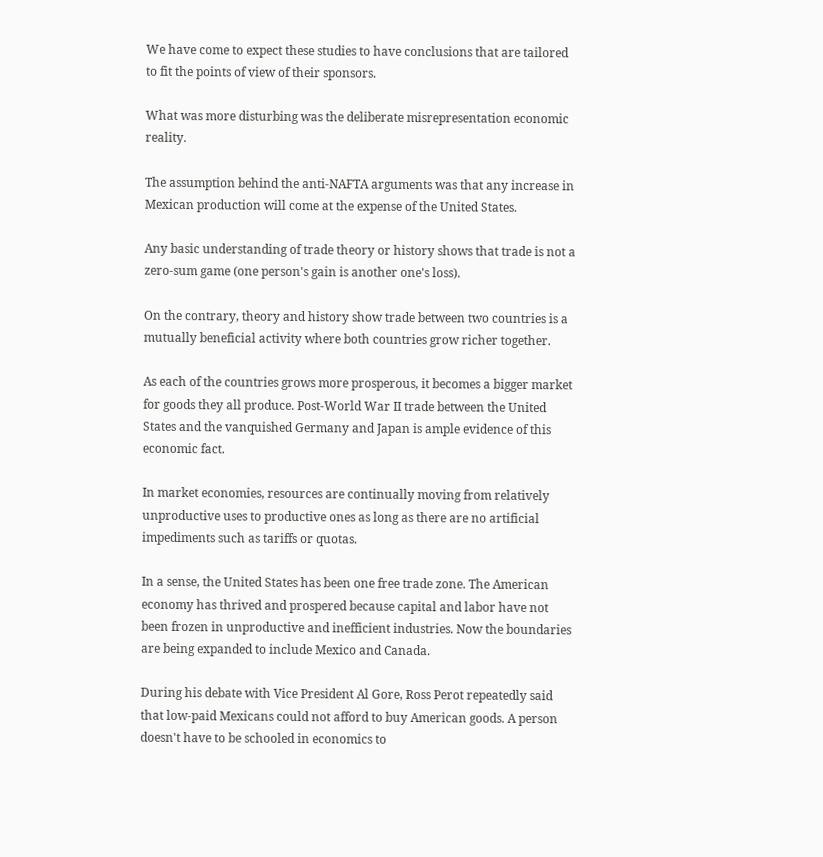We have come to expect these studies to have conclusions that are tailored to fit the points of view of their sponsors.

What was more disturbing was the deliberate misrepresentation economic reality.

The assumption behind the anti-NAFTA arguments was that any increase in Mexican production will come at the expense of the United States.

Any basic understanding of trade theory or history shows that trade is not a zero-sum game (one person's gain is another one's loss).

On the contrary, theory and history show trade between two countries is a mutually beneficial activity where both countries grow richer together.

As each of the countries grows more prosperous, it becomes a bigger market for goods they all produce. Post-World War II trade between the United States and the vanquished Germany and Japan is ample evidence of this economic fact.

In market economies, resources are continually moving from relatively unproductive uses to productive ones as long as there are no artificial impediments such as tariffs or quotas.

In a sense, the United States has been one free trade zone. The American economy has thrived and prospered because capital and labor have not been frozen in unproductive and inefficient industries. Now the boundaries are being expanded to include Mexico and Canada.

During his debate with Vice President Al Gore, Ross Perot repeatedly said that low-paid Mexicans could not afford to buy American goods. A person doesn't have to be schooled in economics to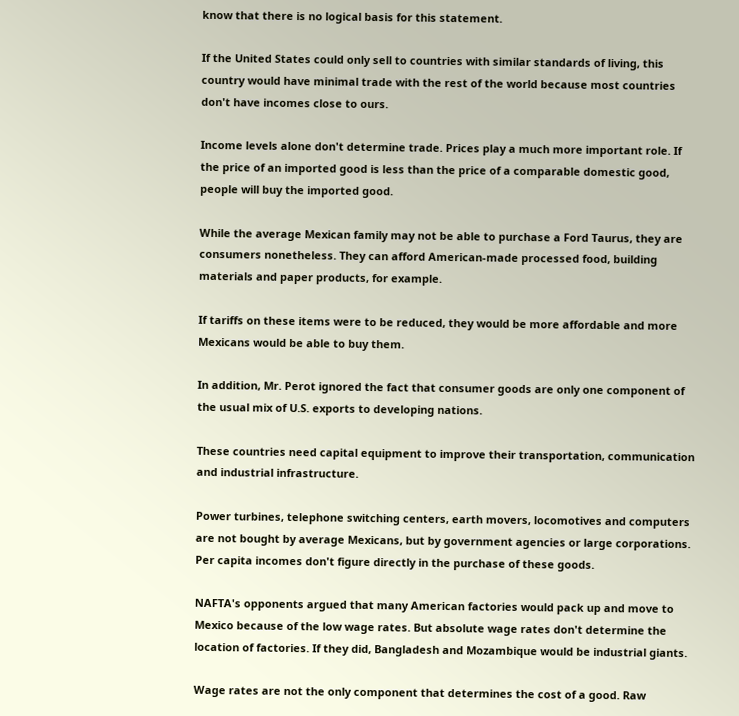know that there is no logical basis for this statement.

If the United States could only sell to countries with similar standards of living, this country would have minimal trade with the rest of the world because most countries don't have incomes close to ours.

Income levels alone don't determine trade. Prices play a much more important role. If the price of an imported good is less than the price of a comparable domestic good, people will buy the imported good.

While the average Mexican family may not be able to purchase a Ford Taurus, they are consumers nonetheless. They can afford American-made processed food, building materials and paper products, for example.

If tariffs on these items were to be reduced, they would be more affordable and more Mexicans would be able to buy them.

In addition, Mr. Perot ignored the fact that consumer goods are only one component of the usual mix of U.S. exports to developing nations.

These countries need capital equipment to improve their transportation, communication and industrial infrastructure.

Power turbines, telephone switching centers, earth movers, locomotives and computers are not bought by average Mexicans, but by government agencies or large corporations. Per capita incomes don't figure directly in the purchase of these goods.

NAFTA's opponents argued that many American factories would pack up and move to Mexico because of the low wage rates. But absolute wage rates don't determine the location of factories. If they did, Bangladesh and Mozambique would be industrial giants.

Wage rates are not the only component that determines the cost of a good. Raw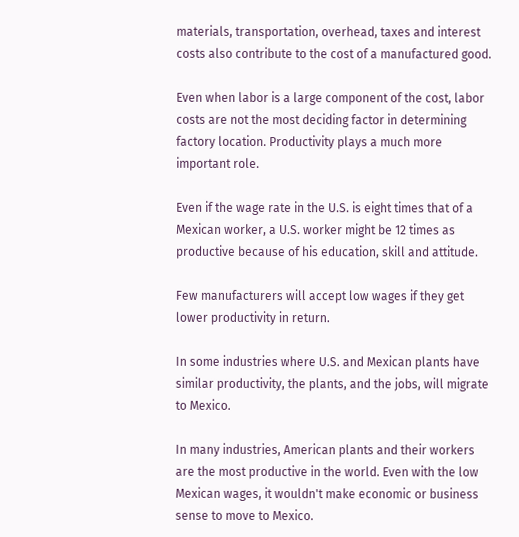materials, transportation, overhead, taxes and interest costs also contribute to the cost of a manufactured good.

Even when labor is a large component of the cost, labor costs are not the most deciding factor in determining factory location. Productivity plays a much more important role.

Even if the wage rate in the U.S. is eight times that of a Mexican worker, a U.S. worker might be 12 times as productive because of his education, skill and attitude.

Few manufacturers will accept low wages if they get lower productivity in return.

In some industries where U.S. and Mexican plants have similar productivity, the plants, and the jobs, will migrate to Mexico.

In many industries, American plants and their workers are the most productive in the world. Even with the low Mexican wages, it wouldn't make economic or business sense to move to Mexico.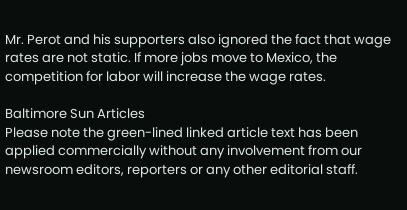Mr. Perot and his supporters also ignored the fact that wage rates are not static. If more jobs move to Mexico, the competition for labor will increase the wage rates.

Baltimore Sun Articles
Please note the green-lined linked article text has been applied commercially without any involvement from our newsroom editors, reporters or any other editorial staff.